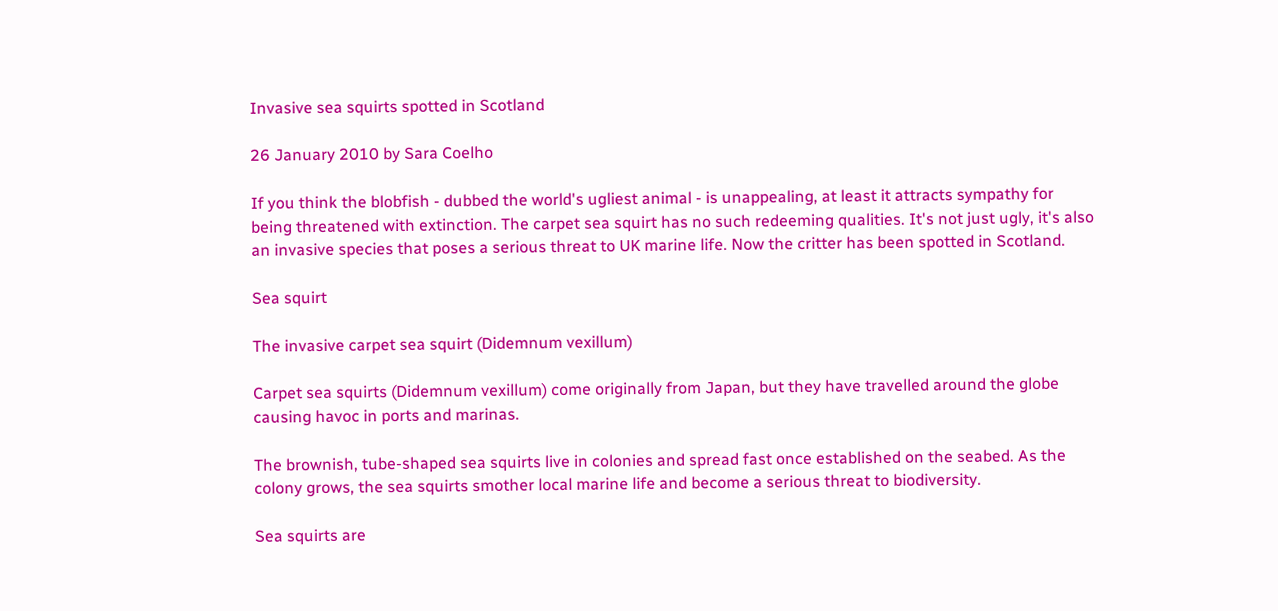Invasive sea squirts spotted in Scotland

26 January 2010 by Sara Coelho

If you think the blobfish - dubbed the world's ugliest animal - is unappealing, at least it attracts sympathy for being threatened with extinction. The carpet sea squirt has no such redeeming qualities. It's not just ugly, it's also an invasive species that poses a serious threat to UK marine life. Now the critter has been spotted in Scotland.

Sea squirt

The invasive carpet sea squirt (Didemnum vexillum)

Carpet sea squirts (Didemnum vexillum) come originally from Japan, but they have travelled around the globe causing havoc in ports and marinas.

The brownish, tube-shaped sea squirts live in colonies and spread fast once established on the seabed. As the colony grows, the sea squirts smother local marine life and become a serious threat to biodiversity.

Sea squirts are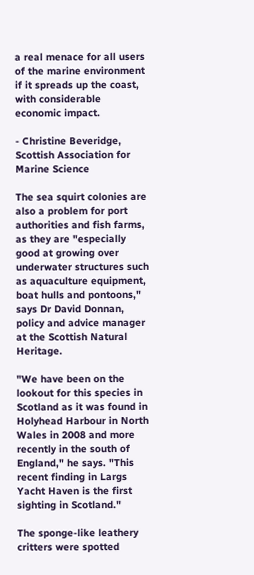a real menace for all users of the marine environment if it spreads up the coast, with considerable economic impact.

- Christine Beveridge, Scottish Association for Marine Science

The sea squirt colonies are also a problem for port authorities and fish farms, as they are "especially good at growing over underwater structures such as aquaculture equipment, boat hulls and pontoons," says Dr David Donnan, policy and advice manager at the Scottish Natural Heritage.

"We have been on the lookout for this species in Scotland as it was found in Holyhead Harbour in North Wales in 2008 and more recently in the south of England," he says. "This recent finding in Largs Yacht Haven is the first sighting in Scotland."

The sponge-like leathery critters were spotted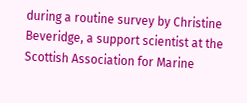during a routine survey by Christine Beveridge, a support scientist at the Scottish Association for Marine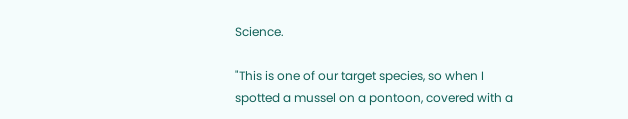Science.

"This is one of our target species, so when I spotted a mussel on a pontoon, covered with a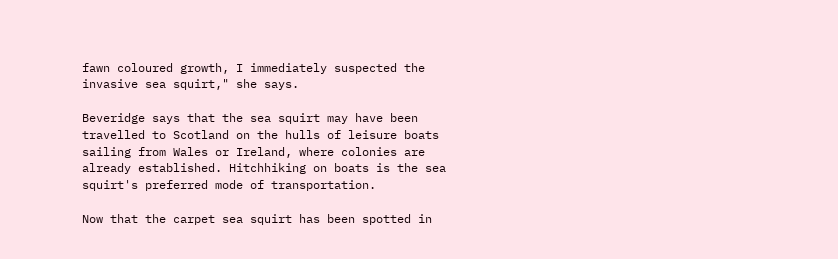fawn coloured growth, I immediately suspected the invasive sea squirt," she says.

Beveridge says that the sea squirt may have been travelled to Scotland on the hulls of leisure boats sailing from Wales or Ireland, where colonies are already established. Hitchhiking on boats is the sea squirt's preferred mode of transportation.

Now that the carpet sea squirt has been spotted in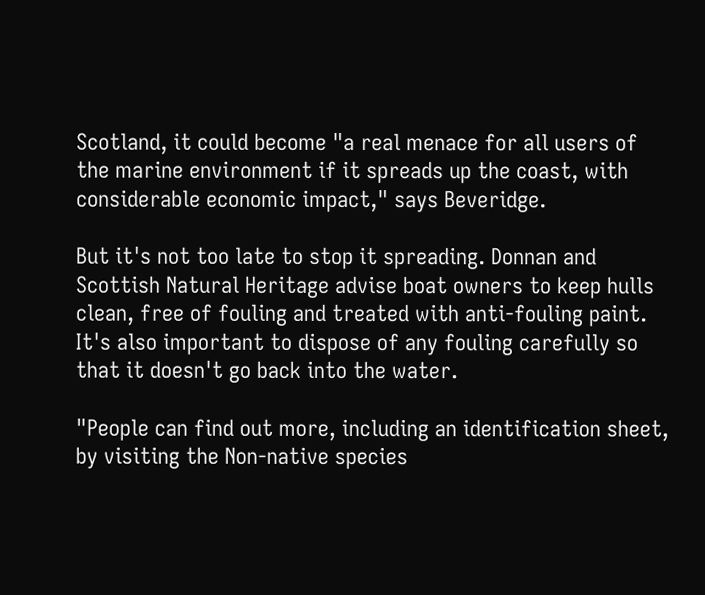Scotland, it could become "a real menace for all users of the marine environment if it spreads up the coast, with considerable economic impact," says Beveridge.

But it's not too late to stop it spreading. Donnan and Scottish Natural Heritage advise boat owners to keep hulls clean, free of fouling and treated with anti-fouling paint. It's also important to dispose of any fouling carefully so that it doesn't go back into the water.

"People can find out more, including an identification sheet, by visiting the Non-native species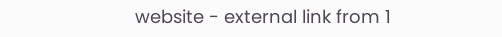website - external link from 1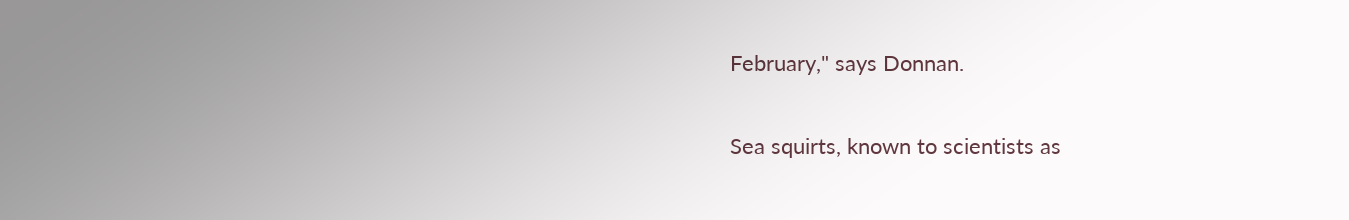February," says Donnan.

Sea squirts, known to scientists as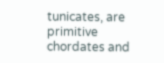tunicates, are primitive chordates and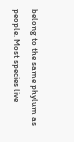belong to the same phylum as people. Most species live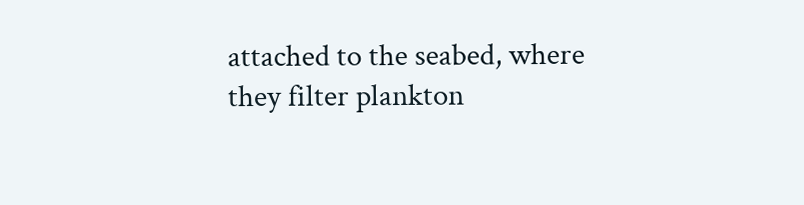attached to the seabed, where they filter plankton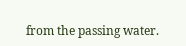from the passing water.